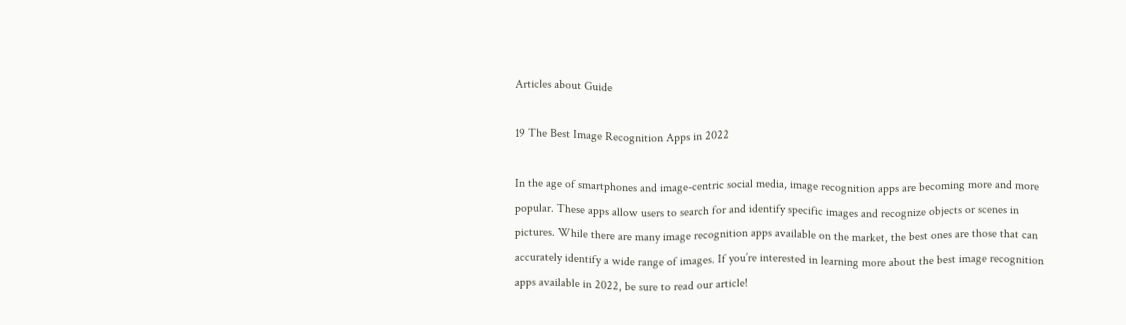Articles about Guide

19 The Best Image Recognition Apps in 2022

In the age of smartphones and image-centric social media, image recognition apps are becoming more and more popular. These apps allow users to search for and identify specific images and recognize objects or scenes in pictures. While there are many image recognition apps available on the market, the best ones are those that can accurately identify a wide range of images. If you’re interested in learning more about the best image recognition apps available in 2022, be sure to read our article!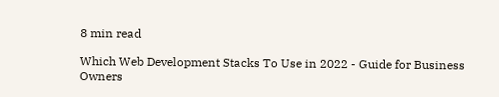8 min read

Which Web Development Stacks To Use in 2022 - Guide for Business Owners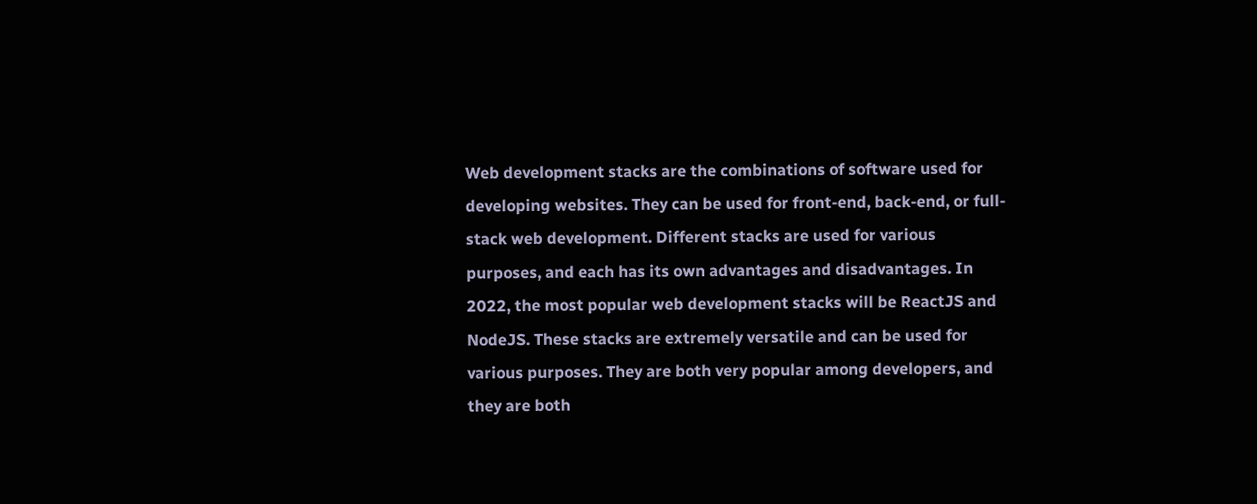Web development stacks are the combinations of software used for developing websites. They can be used for front-end, back-end, or full-stack web development. Different stacks are used for various purposes, and each has its own advantages and disadvantages. In 2022, the most popular web development stacks will be ReactJS and NodeJS. These stacks are extremely versatile and can be used for various purposes. They are both very popular among developers, and they are both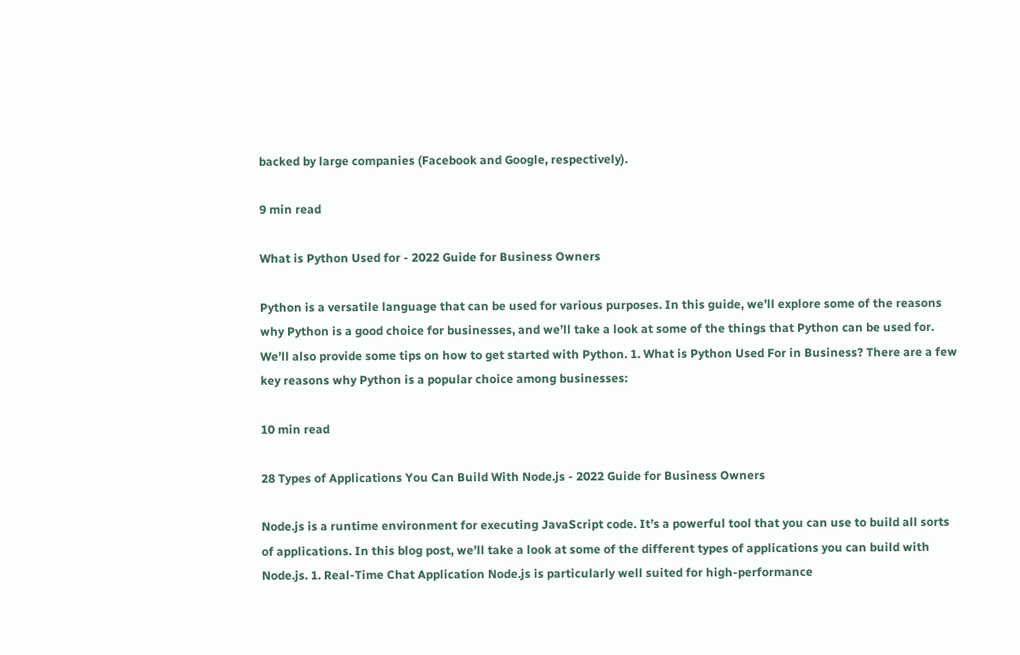backed by large companies (Facebook and Google, respectively).

9 min read

What is Python Used for - 2022 Guide for Business Owners

Python is a versatile language that can be used for various purposes. In this guide, we’ll explore some of the reasons why Python is a good choice for businesses, and we’ll take a look at some of the things that Python can be used for. We’ll also provide some tips on how to get started with Python. 1. What is Python Used For in Business? There are a few key reasons why Python is a popular choice among businesses:

10 min read

28 Types of Applications You Can Build With Node.js - 2022 Guide for Business Owners

Node.js is a runtime environment for executing JavaScript code. It’s a powerful tool that you can use to build all sorts of applications. In this blog post, we’ll take a look at some of the different types of applications you can build with Node.js. 1. Real-Time Chat Application Node.js is particularly well suited for high-performance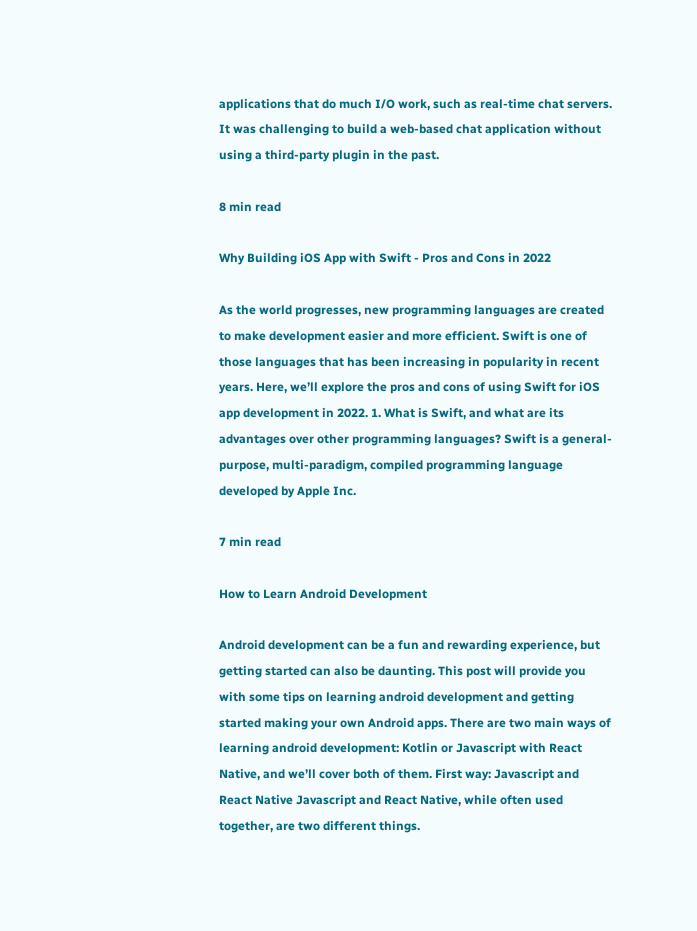applications that do much I/O work, such as real-time chat servers. It was challenging to build a web-based chat application without using a third-party plugin in the past.

8 min read

Why Building iOS App with Swift - Pros and Cons in 2022

As the world progresses, new programming languages are created to make development easier and more efficient. Swift is one of those languages that has been increasing in popularity in recent years. Here, we’ll explore the pros and cons of using Swift for iOS app development in 2022. 1. What is Swift, and what are its advantages over other programming languages? Swift is a general-purpose, multi-paradigm, compiled programming language developed by Apple Inc.

7 min read

How to Learn Android Development

Android development can be a fun and rewarding experience, but getting started can also be daunting. This post will provide you with some tips on learning android development and getting started making your own Android apps. There are two main ways of learning android development: Kotlin or Javascript with React Native, and we’ll cover both of them. First way: Javascript and React Native Javascript and React Native, while often used together, are two different things.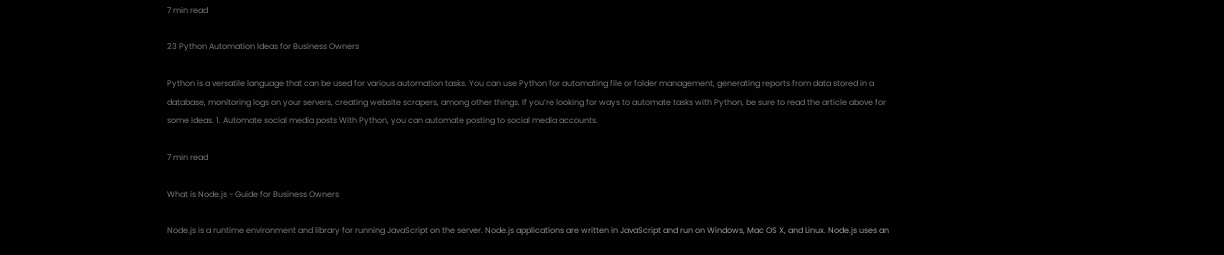7 min read

23 Python Automation Ideas for Business Owners

Python is a versatile language that can be used for various automation tasks. You can use Python for automating file or folder management, generating reports from data stored in a database, monitoring logs on your servers, creating website scrapers, among other things. If you’re looking for ways to automate tasks with Python, be sure to read the article above for some ideas. 1. Automate social media posts With Python, you can automate posting to social media accounts.

7 min read

What is Node.js - Guide for Business Owners

Node.js is a runtime environment and library for running JavaScript on the server. Node.js applications are written in JavaScript and run on Windows, Mac OS X, and Linux. Node.js uses an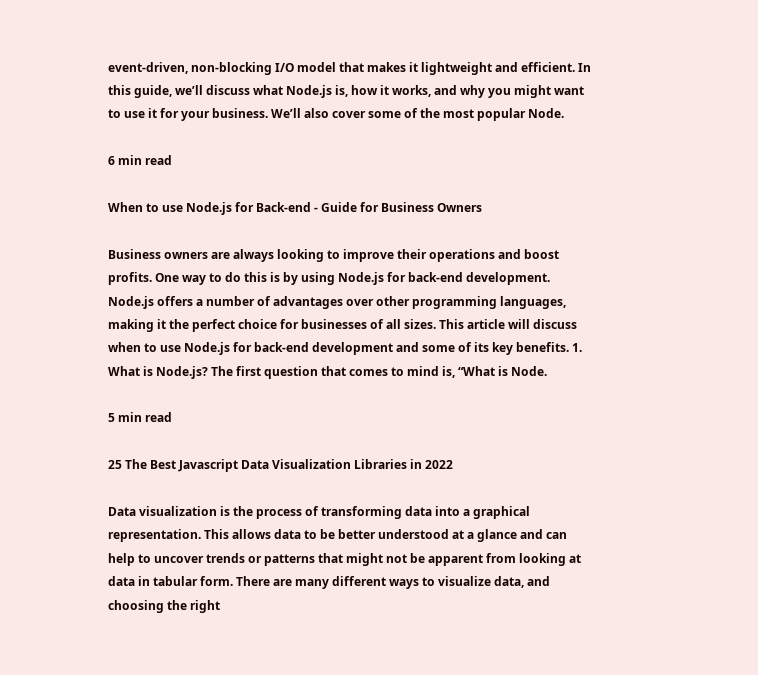event-driven, non-blocking I/O model that makes it lightweight and efficient. In this guide, we’ll discuss what Node.js is, how it works, and why you might want to use it for your business. We’ll also cover some of the most popular Node.

6 min read

When to use Node.js for Back-end - Guide for Business Owners

Business owners are always looking to improve their operations and boost profits. One way to do this is by using Node.js for back-end development. Node.js offers a number of advantages over other programming languages, making it the perfect choice for businesses of all sizes. This article will discuss when to use Node.js for back-end development and some of its key benefits. 1. What is Node.js? The first question that comes to mind is, “What is Node.

5 min read

25 The Best Javascript Data Visualization Libraries in 2022

Data visualization is the process of transforming data into a graphical representation. This allows data to be better understood at a glance and can help to uncover trends or patterns that might not be apparent from looking at data in tabular form. There are many different ways to visualize data, and choosing the right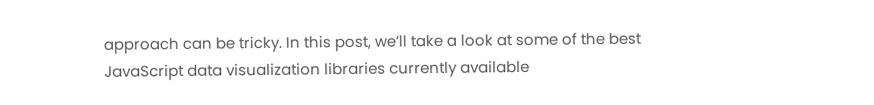approach can be tricky. In this post, we’ll take a look at some of the best JavaScript data visualization libraries currently available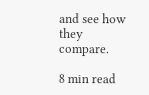and see how they compare.

8 min read